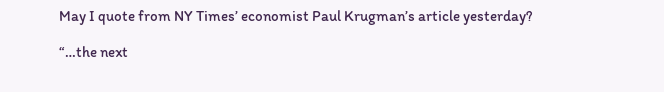May I quote from NY Times’ economist Paul Krugman’s article yesterday?

“…the next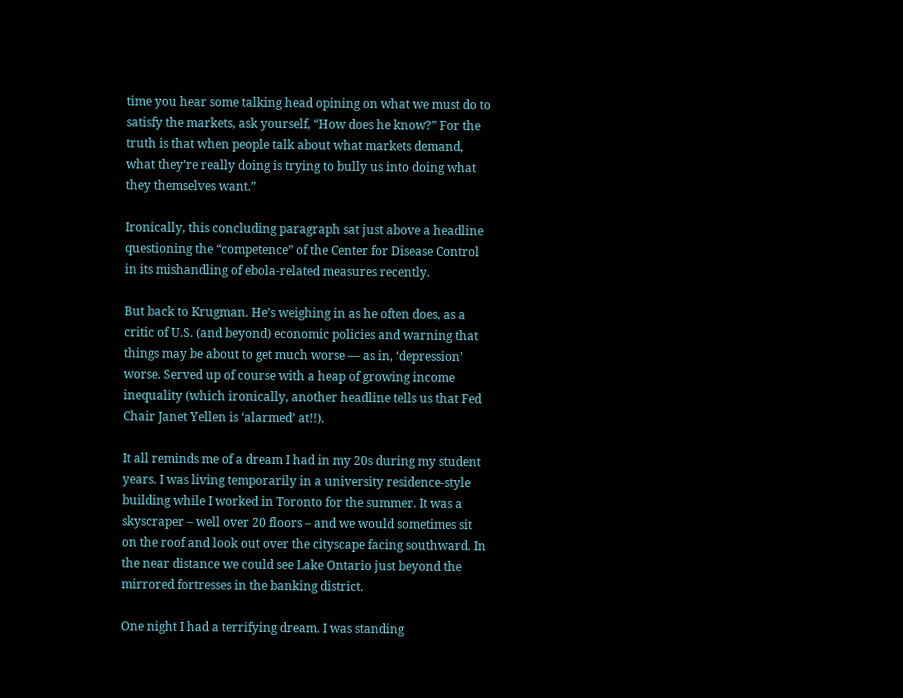time you hear some talking head opining on what we must do to satisfy the markets, ask yourself, “How does he know?” For the truth is that when people talk about what markets demand, what they’re really doing is trying to bully us into doing what they themselves want.”

Ironically, this concluding paragraph sat just above a headline questioning the “competence” of the Center for Disease Control in its mishandling of ebola-related measures recently.

But back to Krugman. He’s weighing in as he often does, as a critic of U.S. (and beyond) economic policies and warning that things may be about to get much worse — as in, ‘depression’ worse. Served up of course with a heap of growing income inequality (which ironically, another headline tells us that Fed Chair Janet Yellen is ‘alarmed’ at!!).

It all reminds me of a dream I had in my 20s during my student years. I was living temporarily in a university residence-style building while I worked in Toronto for the summer. It was a skyscraper – well over 20 floors – and we would sometimes sit on the roof and look out over the cityscape facing southward. In the near distance we could see Lake Ontario just beyond the mirrored fortresses in the banking district.

One night I had a terrifying dream. I was standing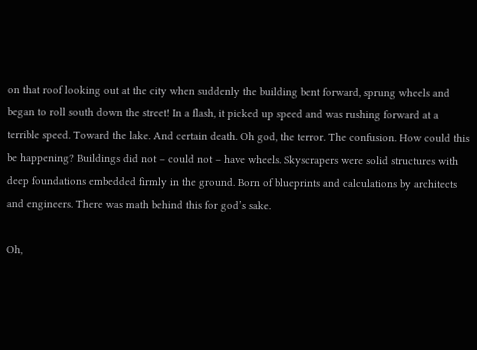on that roof looking out at the city when suddenly the building bent forward, sprung wheels and began to roll south down the street! In a flash, it picked up speed and was rushing forward at a terrible speed. Toward the lake. And certain death. Oh god, the terror. The confusion. How could this be happening? Buildings did not – could not – have wheels. Skyscrapers were solid structures with deep foundations embedded firmly in the ground. Born of blueprints and calculations by architects and engineers. There was math behind this for god’s sake.

Oh,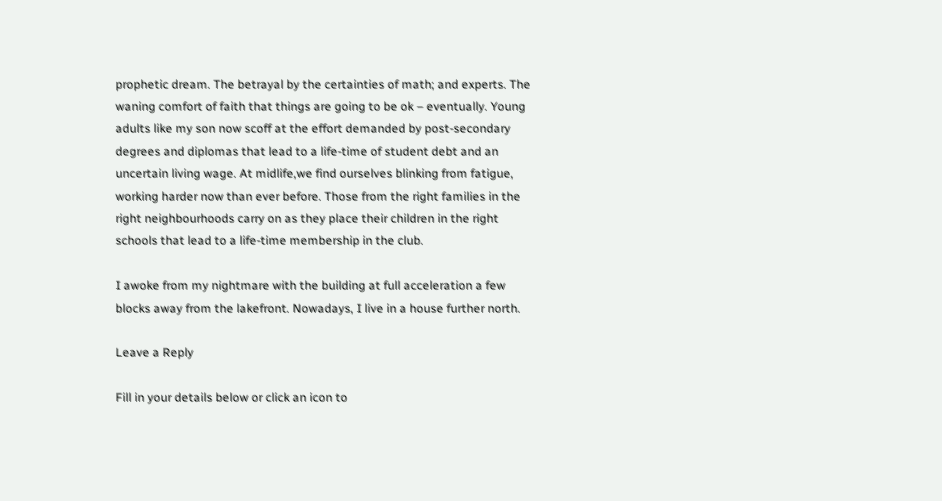prophetic dream. The betrayal by the certainties of math; and experts. The waning comfort of faith that things are going to be ok – eventually. Young adults like my son now scoff at the effort demanded by post-secondary degrees and diplomas that lead to a life-time of student debt and an uncertain living wage. At midlife,we find ourselves blinking from fatigue, working harder now than ever before. Those from the right families in the right neighbourhoods carry on as they place their children in the right schools that lead to a life-time membership in the club.

I awoke from my nightmare with the building at full acceleration a few blocks away from the lakefront. Nowadays, I live in a house further north.

Leave a Reply

Fill in your details below or click an icon to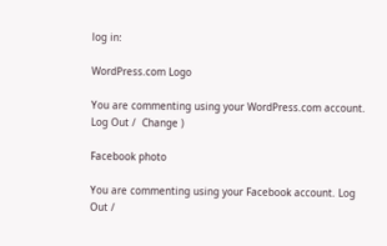log in:

WordPress.com Logo

You are commenting using your WordPress.com account. Log Out /  Change )

Facebook photo

You are commenting using your Facebook account. Log Out /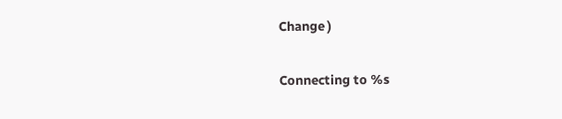Change )

Connecting to %s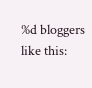%d bloggers like this: